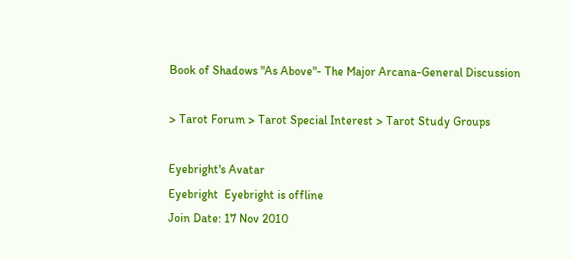Book of Shadows "As Above"- The Major Arcana-General Discussion

> Tarot Forum > Tarot Special Interest > Tarot Study Groups

Eyebright's Avatar
Eyebright  Eyebright is offline
Join Date: 17 Nov 2010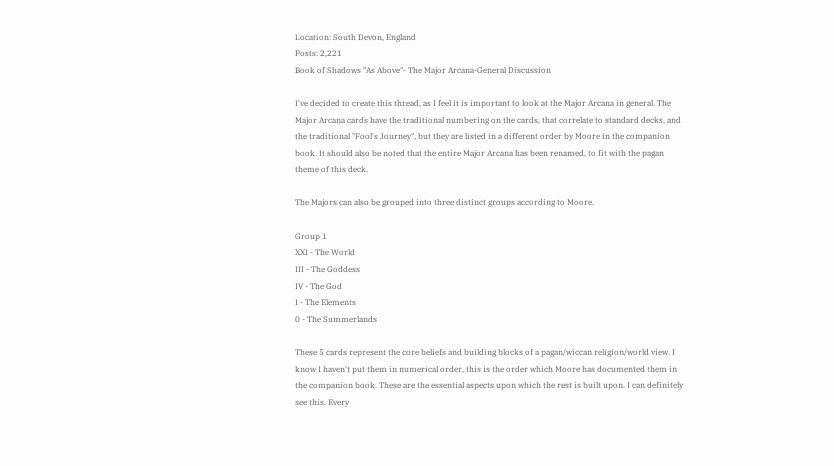Location: South Devon, England
Posts: 2,221
Book of Shadows "As Above"- The Major Arcana-General Discussion

I've decided to create this thread, as I feel it is important to look at the Major Arcana in general. The Major Arcana cards have the traditional numbering on the cards, that correlate to standard decks, and the traditional "Fool's Journey", but they are listed in a different order by Moore in the companion book. It should also be noted that the entire Major Arcana has been renamed, to fit with the pagan theme of this deck.

The Majors can also be grouped into three distinct groups according to Moore.

Group 1
XXI - The World
III - The Goddess
IV - The God
I - The Elements
0 - The Summerlands

These 5 cards represent the core beliefs and building blocks of a pagan/wiccan religion/world view. I know I haven't put them in numerical order, this is the order which Moore has documented them in the companion book. These are the essential aspects upon which the rest is built upon. I can definitely see this. Every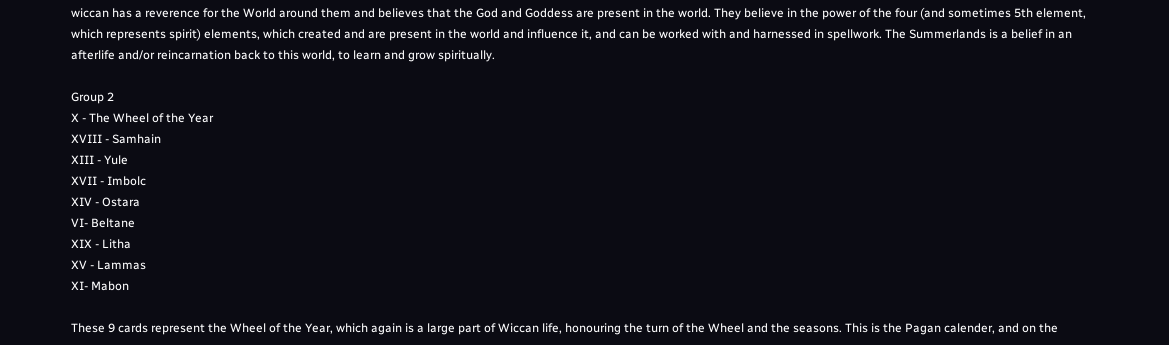wiccan has a reverence for the World around them and believes that the God and Goddess are present in the world. They believe in the power of the four (and sometimes 5th element, which represents spirit) elements, which created and are present in the world and influence it, and can be worked with and harnessed in spellwork. The Summerlands is a belief in an afterlife and/or reincarnation back to this world, to learn and grow spiritually.

Group 2
X - The Wheel of the Year
XVIII - Samhain
XIII - Yule
XVII - Imbolc
XIV - Ostara
VI- Beltane
XIX - Litha
XV - Lammas
XI- Mabon

These 9 cards represent the Wheel of the Year, which again is a large part of Wiccan life, honouring the turn of the Wheel and the seasons. This is the Pagan calender, and on the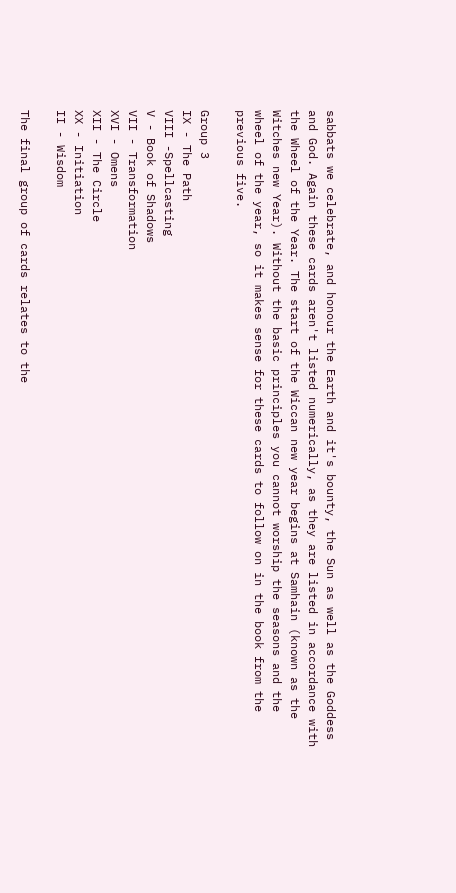sabbats we celebrate, and honour the Earth and it's bounty, the Sun as well as the Goddess and God. Again these cards aren't listed numerically, as they are listed in accordance with the Wheel of the Year. The start of the Wiccan new year begins at Samhain (known as the Witches new Year). Without the basic principles you cannot worship the seasons and the wheel of the year, so it makes sense for these cards to follow on in the book from the previous five.

Group 3
IX - The Path
VIII -Spellcasting
V - Book of Shadows
VII - Transformation
XVI - Omens
XII - The Circle
XX - Initiation
II - Wisdom

The final group of cards relates to the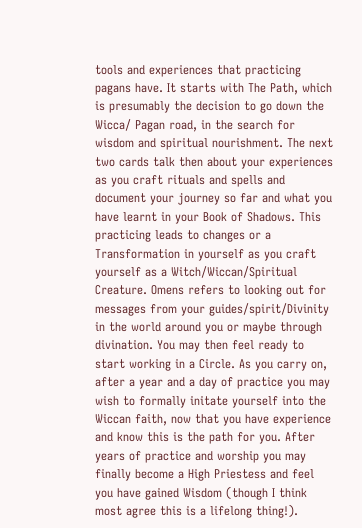tools and experiences that practicing pagans have. It starts with The Path, which is presumably the decision to go down the Wicca/ Pagan road, in the search for wisdom and spiritual nourishment. The next two cards talk then about your experiences as you craft rituals and spells and document your journey so far and what you have learnt in your Book of Shadows. This practicing leads to changes or a Transformation in yourself as you craft yourself as a Witch/Wiccan/Spiritual Creature. Omens refers to looking out for messages from your guides/spirit/Divinity in the world around you or maybe through divination. You may then feel ready to start working in a Circle. As you carry on, after a year and a day of practice you may wish to formally initate yourself into the Wiccan faith, now that you have experience and know this is the path for you. After years of practice and worship you may finally become a High Priestess and feel you have gained Wisdom (though I think most agree this is a lifelong thing!).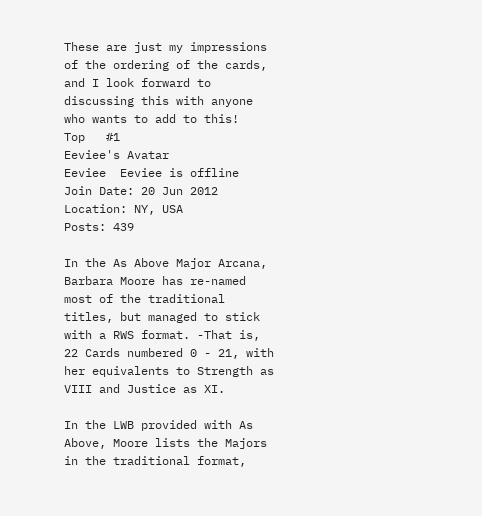These are just my impressions of the ordering of the cards, and I look forward to discussing this with anyone who wants to add to this!
Top   #1
Eeviee's Avatar
Eeviee  Eeviee is offline
Join Date: 20 Jun 2012
Location: NY, USA
Posts: 439

In the As Above Major Arcana, Barbara Moore has re-named most of the traditional titles, but managed to stick with a RWS format. -That is, 22 Cards numbered 0 - 21, with her equivalents to Strength as VIII and Justice as XI.

In the LWB provided with As Above, Moore lists the Majors in the traditional format,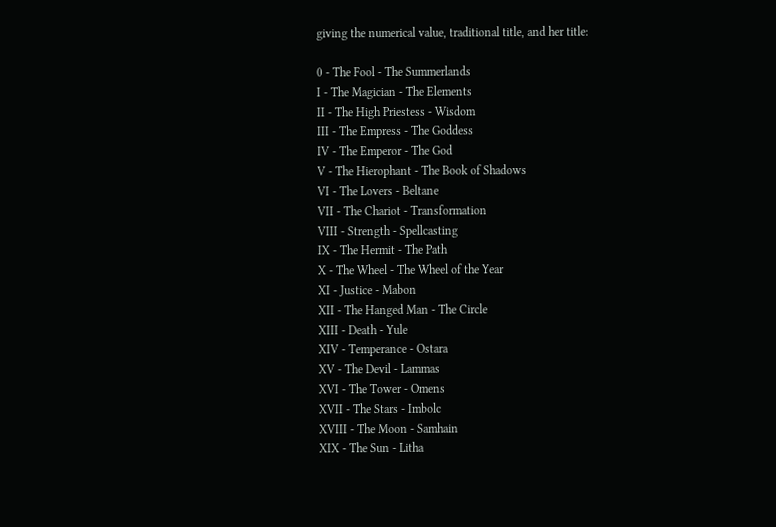giving the numerical value, traditional title, and her title:

0 - The Fool - The Summerlands
I - The Magician - The Elements
II - The High Priestess - Wisdom
III - The Empress - The Goddess
IV - The Emperor - The God
V - The Hierophant - The Book of Shadows
VI - The Lovers - Beltane
VII - The Chariot - Transformation
VIII - Strength - Spellcasting
IX - The Hermit - The Path
X - The Wheel - The Wheel of the Year
XI - Justice - Mabon
XII - The Hanged Man - The Circle
XIII - Death - Yule
XIV - Temperance - Ostara
XV - The Devil - Lammas
XVI - The Tower - Omens
XVII - The Stars - Imbolc
XVIII - The Moon - Samhain
XIX - The Sun - Litha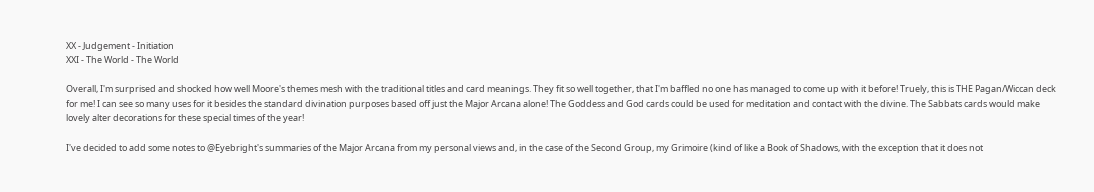XX - Judgement - Initiation
XXI - The World - The World

Overall, I'm surprised and shocked how well Moore's themes mesh with the traditional titles and card meanings. They fit so well together, that I'm baffled no one has managed to come up with it before! Truely, this is THE Pagan/Wiccan deck for me! I can see so many uses for it besides the standard divination purposes based off just the Major Arcana alone! The Goddess and God cards could be used for meditation and contact with the divine. The Sabbats cards would make lovely alter decorations for these special times of the year!

I've decided to add some notes to @Eyebright's summaries of the Major Arcana from my personal views and, in the case of the Second Group, my Grimoire (kind of like a Book of Shadows, with the exception that it does not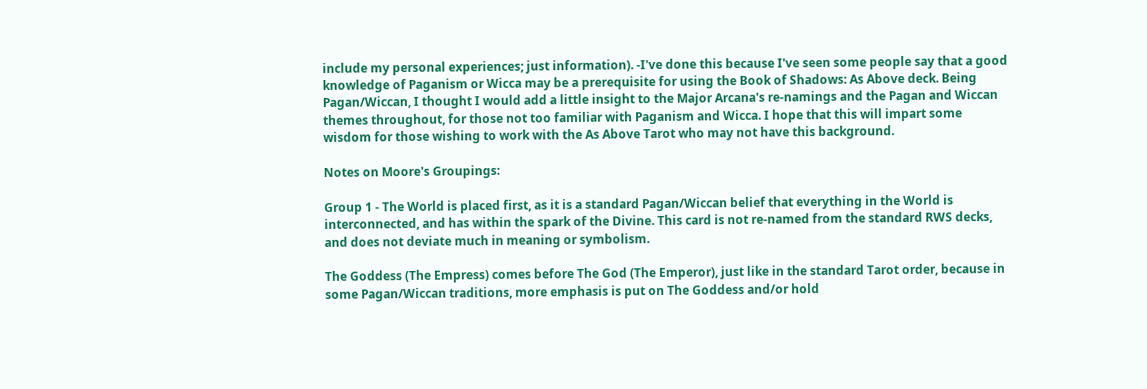include my personal experiences; just information). -I've done this because I've seen some people say that a good knowledge of Paganism or Wicca may be a prerequisite for using the Book of Shadows: As Above deck. Being Pagan/Wiccan, I thought I would add a little insight to the Major Arcana's re-namings and the Pagan and Wiccan themes throughout, for those not too familiar with Paganism and Wicca. I hope that this will impart some wisdom for those wishing to work with the As Above Tarot who may not have this background.

Notes on Moore's Groupings:

Group 1 - The World is placed first, as it is a standard Pagan/Wiccan belief that everything in the World is interconnected, and has within the spark of the Divine. This card is not re-named from the standard RWS decks, and does not deviate much in meaning or symbolism.

The Goddess (The Empress) comes before The God (The Emperor), just like in the standard Tarot order, because in some Pagan/Wiccan traditions, more emphasis is put on The Goddess and/or hold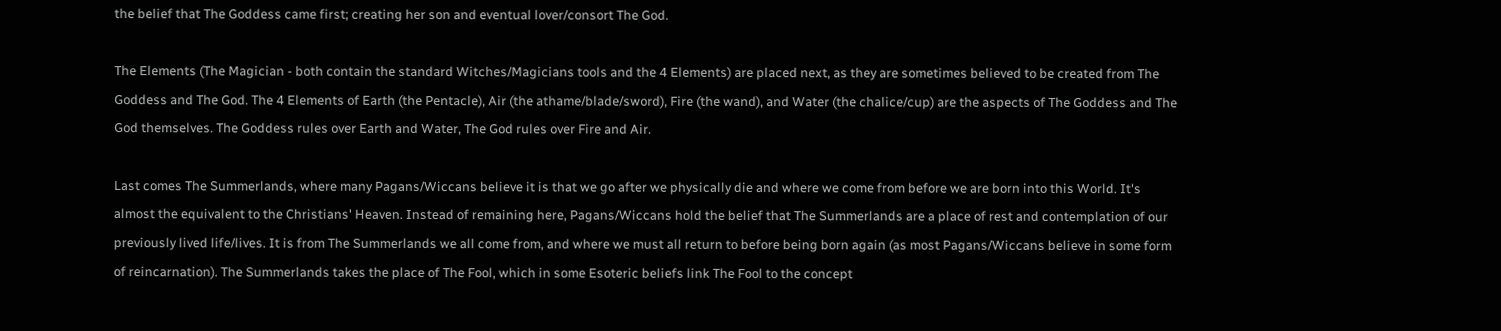the belief that The Goddess came first; creating her son and eventual lover/consort The God.

The Elements (The Magician - both contain the standard Witches/Magicians tools and the 4 Elements) are placed next, as they are sometimes believed to be created from The Goddess and The God. The 4 Elements of Earth (the Pentacle), Air (the athame/blade/sword), Fire (the wand), and Water (the chalice/cup) are the aspects of The Goddess and The God themselves. The Goddess rules over Earth and Water, The God rules over Fire and Air.

Last comes The Summerlands, where many Pagans/Wiccans believe it is that we go after we physically die and where we come from before we are born into this World. It's almost the equivalent to the Christians' Heaven. Instead of remaining here, Pagans/Wiccans hold the belief that The Summerlands are a place of rest and contemplation of our previously lived life/lives. It is from The Summerlands we all come from, and where we must all return to before being born again (as most Pagans/Wiccans believe in some form of reincarnation). The Summerlands takes the place of The Fool, which in some Esoteric beliefs link The Fool to the concept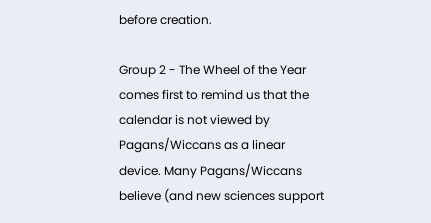before creation.

Group 2 - The Wheel of the Year comes first to remind us that the calendar is not viewed by Pagans/Wiccans as a linear device. Many Pagans/Wiccans believe (and new sciences support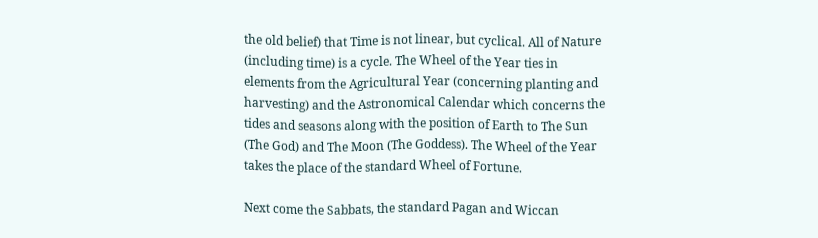the old belief) that Time is not linear, but cyclical. All of Nature (including time) is a cycle. The Wheel of the Year ties in elements from the Agricultural Year (concerning planting and harvesting) and the Astronomical Calendar which concerns the tides and seasons along with the position of Earth to The Sun (The God) and The Moon (The Goddess). The Wheel of the Year takes the place of the standard Wheel of Fortune.

Next come the Sabbats, the standard Pagan and Wiccan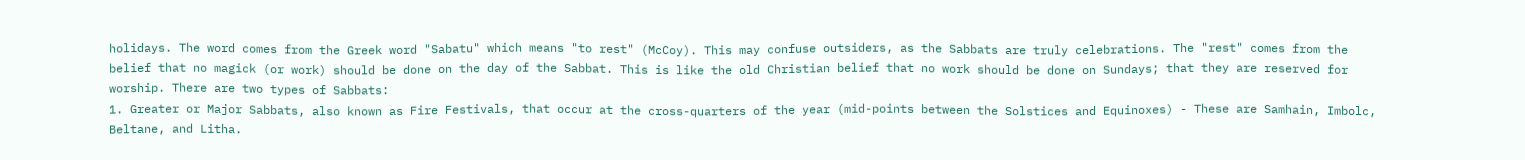holidays. The word comes from the Greek word "Sabatu" which means "to rest" (McCoy). This may confuse outsiders, as the Sabbats are truly celebrations. The "rest" comes from the belief that no magick (or work) should be done on the day of the Sabbat. This is like the old Christian belief that no work should be done on Sundays; that they are reserved for worship. There are two types of Sabbats:
1. Greater or Major Sabbats, also known as Fire Festivals, that occur at the cross-quarters of the year (mid-points between the Solstices and Equinoxes) - These are Samhain, Imbolc, Beltane, and Litha.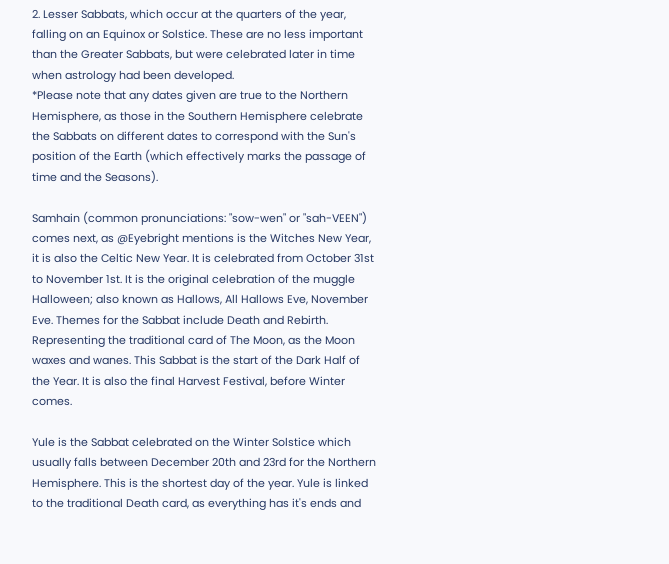2. Lesser Sabbats, which occur at the quarters of the year, falling on an Equinox or Solstice. These are no less important than the Greater Sabbats, but were celebrated later in time when astrology had been developed.
*Please note that any dates given are true to the Northern Hemisphere, as those in the Southern Hemisphere celebrate the Sabbats on different dates to correspond with the Sun's position of the Earth (which effectively marks the passage of time and the Seasons).

Samhain (common pronunciations: "sow-wen" or "sah-VEEN") comes next, as @Eyebright mentions is the Witches New Year, it is also the Celtic New Year. It is celebrated from October 31st to November 1st. It is the original celebration of the muggle Halloween; also known as Hallows, All Hallows Eve, November Eve. Themes for the Sabbat include Death and Rebirth. Representing the traditional card of The Moon, as the Moon waxes and wanes. This Sabbat is the start of the Dark Half of the Year. It is also the final Harvest Festival, before Winter comes.

Yule is the Sabbat celebrated on the Winter Solstice which usually falls between December 20th and 23rd for the Northern Hemisphere. This is the shortest day of the year. Yule is linked to the traditional Death card, as everything has it's ends and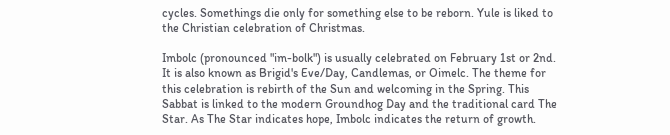cycles. Somethings die only for something else to be reborn. Yule is liked to the Christian celebration of Christmas.

Imbolc (pronounced "im-bolk") is usually celebrated on February 1st or 2nd. It is also known as Brigid's Eve/Day, Candlemas, or Oimelc. The theme for this celebration is rebirth of the Sun and welcoming in the Spring. This Sabbat is linked to the modern Groundhog Day and the traditional card The Star. As The Star indicates hope, Imbolc indicates the return of growth.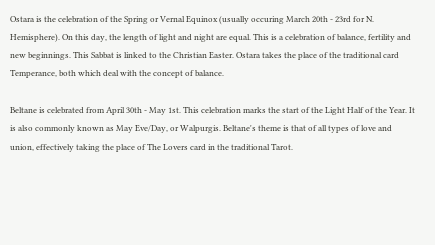Ostara is the celebration of the Spring or Vernal Equinox (usually occuring March 20th - 23rd for N. Hemisphere). On this day, the length of light and night are equal. This is a celebration of balance, fertility and new beginnings. This Sabbat is linked to the Christian Easter. Ostara takes the place of the traditional card Temperance, both which deal with the concept of balance.

Beltane is celebrated from April 30th - May 1st. This celebration marks the start of the Light Half of the Year. It is also commonly known as May Eve/Day, or Walpurgis. Beltane's theme is that of all types of love and union, effectively taking the place of The Lovers card in the traditional Tarot.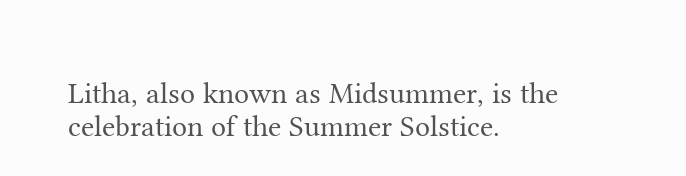Litha, also known as Midsummer, is the celebration of the Summer Solstice.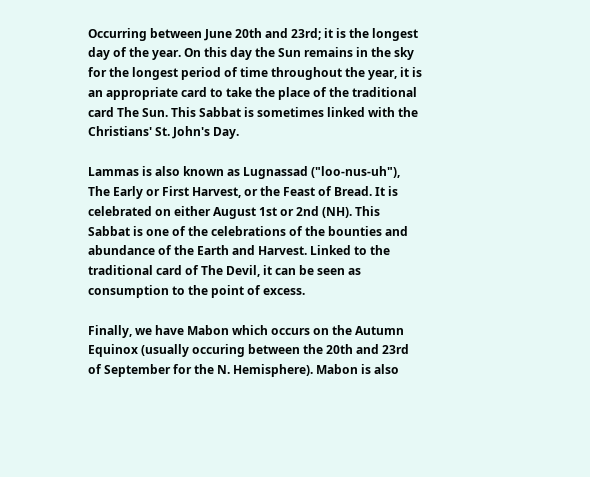Occurring between June 20th and 23rd; it is the longest day of the year. On this day the Sun remains in the sky for the longest period of time throughout the year, it is an appropriate card to take the place of the traditional card The Sun. This Sabbat is sometimes linked with the Christians' St. John's Day.

Lammas is also known as Lugnassad ("loo-nus-uh"), The Early or First Harvest, or the Feast of Bread. It is celebrated on either August 1st or 2nd (NH). This Sabbat is one of the celebrations of the bounties and abundance of the Earth and Harvest. Linked to the traditional card of The Devil, it can be seen as consumption to the point of excess.

Finally, we have Mabon which occurs on the Autumn Equinox (usually occuring between the 20th and 23rd of September for the N. Hemisphere). Mabon is also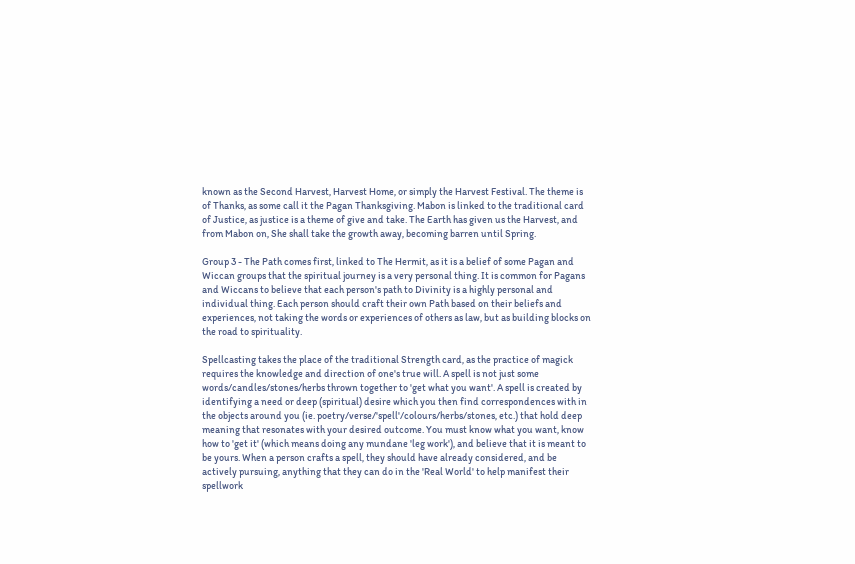known as the Second Harvest, Harvest Home, or simply the Harvest Festival. The theme is of Thanks, as some call it the Pagan Thanksgiving. Mabon is linked to the traditional card of Justice, as justice is a theme of give and take. The Earth has given us the Harvest, and from Mabon on, She shall take the growth away, becoming barren until Spring.

Group 3 - The Path comes first, linked to The Hermit, as it is a belief of some Pagan and Wiccan groups that the spiritual journey is a very personal thing. It is common for Pagans and Wiccans to believe that each person's path to Divinity is a highly personal and individual thing. Each person should craft their own Path based on their beliefs and experiences, not taking the words or experiences of others as law, but as building blocks on the road to spirituality.

Spellcasting takes the place of the traditional Strength card, as the practice of magick requires the knowledge and direction of one's true will. A spell is not just some words/candles/stones/herbs thrown together to 'get what you want'. A spell is created by identifying a need or deep (spiritual) desire which you then find correspondences with in the objects around you (ie. poetry/verse/'spell'/colours/herbs/stones, etc.) that hold deep meaning that resonates with your desired outcome. You must know what you want, know how to 'get it' (which means doing any mundane 'leg work'), and believe that it is meant to be yours. When a person crafts a spell, they should have already considered, and be actively pursuing, anything that they can do in the 'Real World' to help manifest their spellwork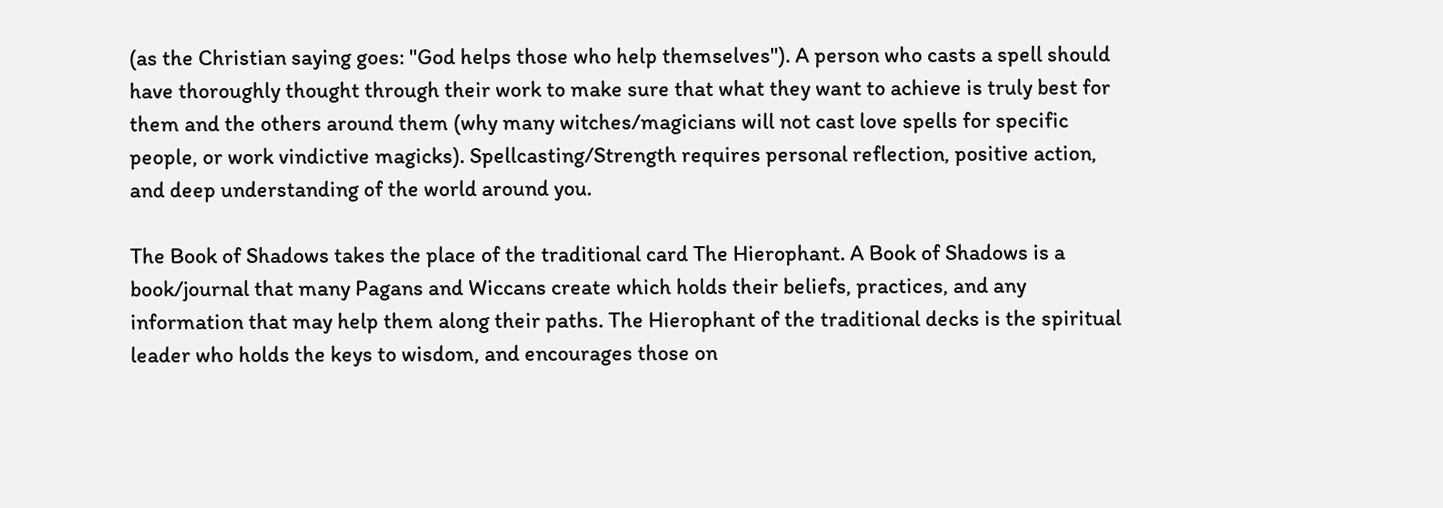(as the Christian saying goes: "God helps those who help themselves"). A person who casts a spell should have thoroughly thought through their work to make sure that what they want to achieve is truly best for them and the others around them (why many witches/magicians will not cast love spells for specific people, or work vindictive magicks). Spellcasting/Strength requires personal reflection, positive action, and deep understanding of the world around you.

The Book of Shadows takes the place of the traditional card The Hierophant. A Book of Shadows is a book/journal that many Pagans and Wiccans create which holds their beliefs, practices, and any information that may help them along their paths. The Hierophant of the traditional decks is the spiritual leader who holds the keys to wisdom, and encourages those on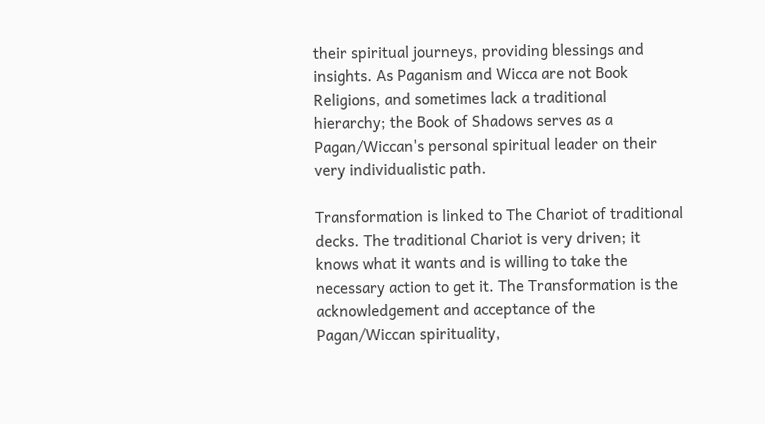their spiritual journeys, providing blessings and insights. As Paganism and Wicca are not Book Religions, and sometimes lack a traditional hierarchy; the Book of Shadows serves as a Pagan/Wiccan's personal spiritual leader on their very individualistic path.

Transformation is linked to The Chariot of traditional decks. The traditional Chariot is very driven; it knows what it wants and is willing to take the necessary action to get it. The Transformation is the acknowledgement and acceptance of the Pagan/Wiccan spirituality,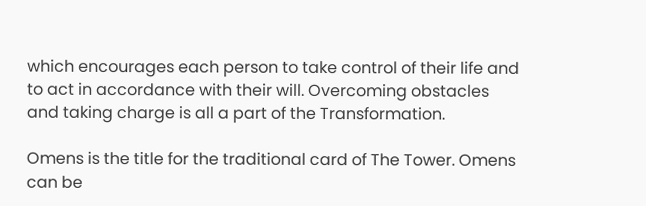which encourages each person to take control of their life and to act in accordance with their will. Overcoming obstacles and taking charge is all a part of the Transformation.

Omens is the title for the traditional card of The Tower. Omens can be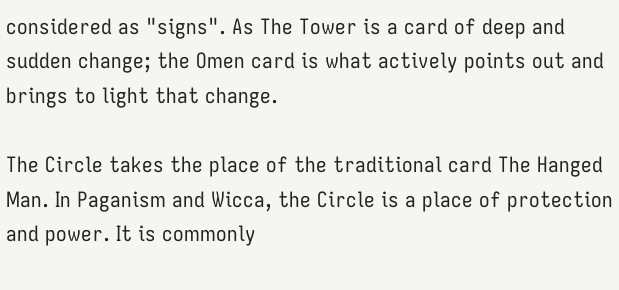considered as "signs". As The Tower is a card of deep and sudden change; the Omen card is what actively points out and brings to light that change.

The Circle takes the place of the traditional card The Hanged Man. In Paganism and Wicca, the Circle is a place of protection and power. It is commonly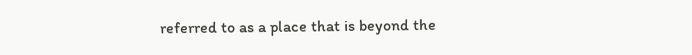referred to as a place that is beyond the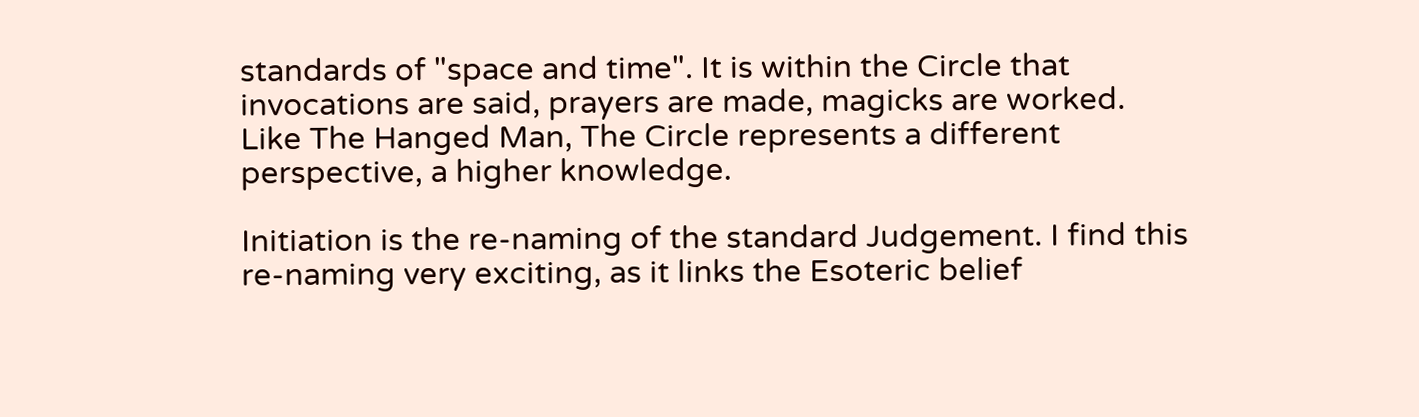standards of "space and time". It is within the Circle that invocations are said, prayers are made, magicks are worked. Like The Hanged Man, The Circle represents a different perspective, a higher knowledge.

Initiation is the re-naming of the standard Judgement. I find this re-naming very exciting, as it links the Esoteric belief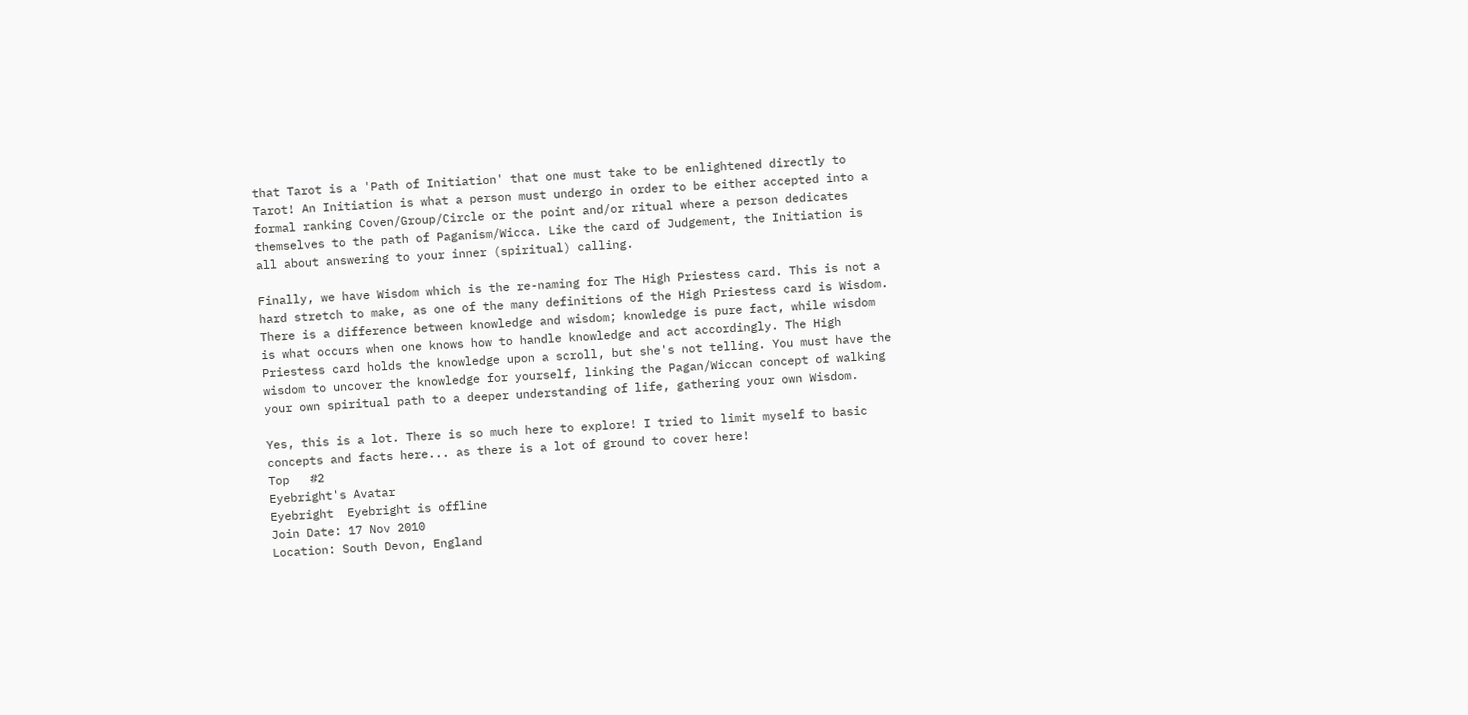that Tarot is a 'Path of Initiation' that one must take to be enlightened directly to Tarot! An Initiation is what a person must undergo in order to be either accepted into a formal ranking Coven/Group/Circle or the point and/or ritual where a person dedicates themselves to the path of Paganism/Wicca. Like the card of Judgement, the Initiation is all about answering to your inner (spiritual) calling.

Finally, we have Wisdom which is the re-naming for The High Priestess card. This is not a hard stretch to make, as one of the many definitions of the High Priestess card is Wisdom. There is a difference between knowledge and wisdom; knowledge is pure fact, while wisdom is what occurs when one knows how to handle knowledge and act accordingly. The High Priestess card holds the knowledge upon a scroll, but she's not telling. You must have the wisdom to uncover the knowledge for yourself, linking the Pagan/Wiccan concept of walking your own spiritual path to a deeper understanding of life, gathering your own Wisdom.

Yes, this is a lot. There is so much here to explore! I tried to limit myself to basic concepts and facts here... as there is a lot of ground to cover here!
Top   #2
Eyebright's Avatar
Eyebright  Eyebright is offline
Join Date: 17 Nov 2010
Location: South Devon, England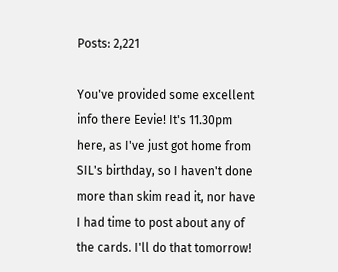Posts: 2,221

You've provided some excellent info there Eevie! It's 11.30pm here, as I've just got home from SIL's birthday, so I haven't done more than skim read it, nor have I had time to post about any of the cards. I'll do that tomorrow!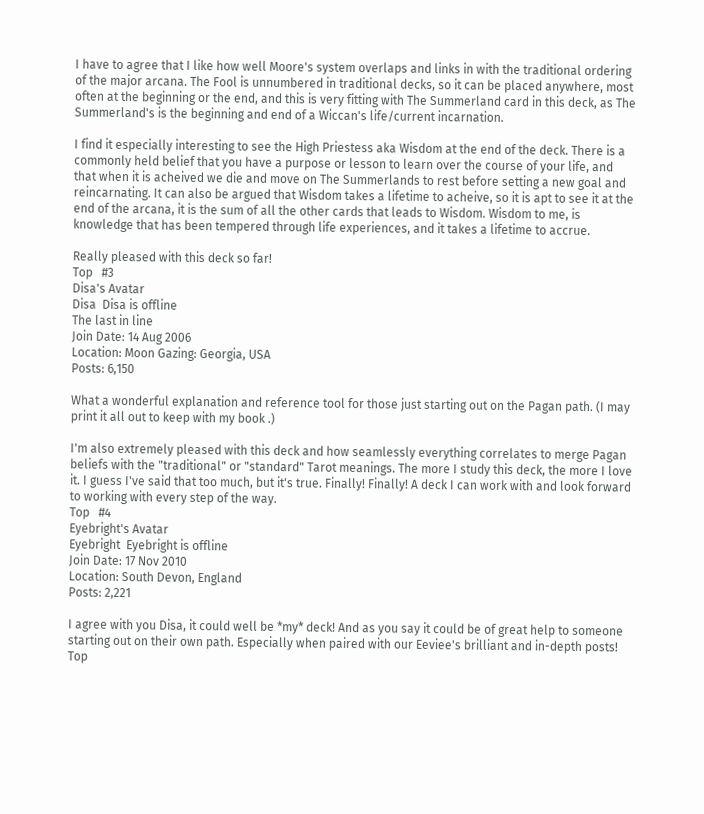I have to agree that I like how well Moore's system overlaps and links in with the traditional ordering of the major arcana. The Fool is unnumbered in traditional decks, so it can be placed anywhere, most often at the beginning or the end, and this is very fitting with The Summerland card in this deck, as The Summerland's is the beginning and end of a Wiccan's life/current incarnation.

I find it especially interesting to see the High Priestess aka Wisdom at the end of the deck. There is a commonly held belief that you have a purpose or lesson to learn over the course of your life, and that when it is acheived we die and move on The Summerlands to rest before setting a new goal and reincarnating. It can also be argued that Wisdom takes a lifetime to acheive, so it is apt to see it at the end of the arcana, it is the sum of all the other cards that leads to Wisdom. Wisdom to me, is knowledge that has been tempered through life experiences, and it takes a lifetime to accrue.

Really pleased with this deck so far!
Top   #3
Disa's Avatar
Disa  Disa is offline
The last in line
Join Date: 14 Aug 2006
Location: Moon Gazing: Georgia, USA
Posts: 6,150

What a wonderful explanation and reference tool for those just starting out on the Pagan path. (I may print it all out to keep with my book .)

I'm also extremely pleased with this deck and how seamlessly everything correlates to merge Pagan beliefs with the "traditional" or "standard" Tarot meanings. The more I study this deck, the more I love it. I guess I've said that too much, but it's true. Finally! Finally! A deck I can work with and look forward to working with every step of the way.
Top   #4
Eyebright's Avatar
Eyebright  Eyebright is offline
Join Date: 17 Nov 2010
Location: South Devon, England
Posts: 2,221

I agree with you Disa, it could well be *my* deck! And as you say it could be of great help to someone starting out on their own path. Especially when paired with our Eeviee's brilliant and in-depth posts!
Top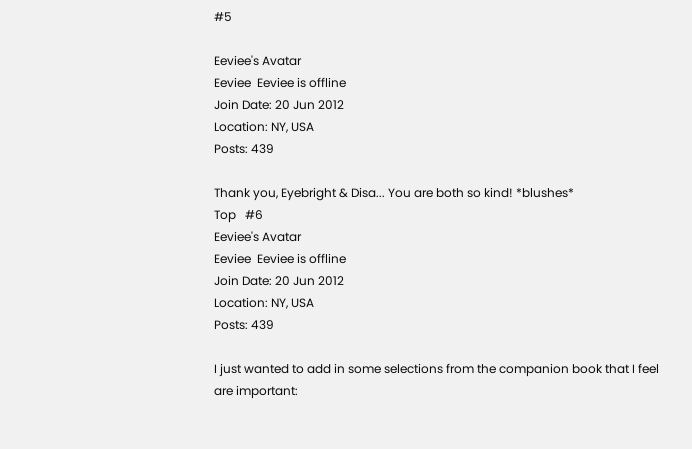#5

Eeviee's Avatar
Eeviee  Eeviee is offline
Join Date: 20 Jun 2012
Location: NY, USA
Posts: 439

Thank you, Eyebright & Disa... You are both so kind! *blushes*
Top   #6
Eeviee's Avatar
Eeviee  Eeviee is offline
Join Date: 20 Jun 2012
Location: NY, USA
Posts: 439

I just wanted to add in some selections from the companion book that I feel are important: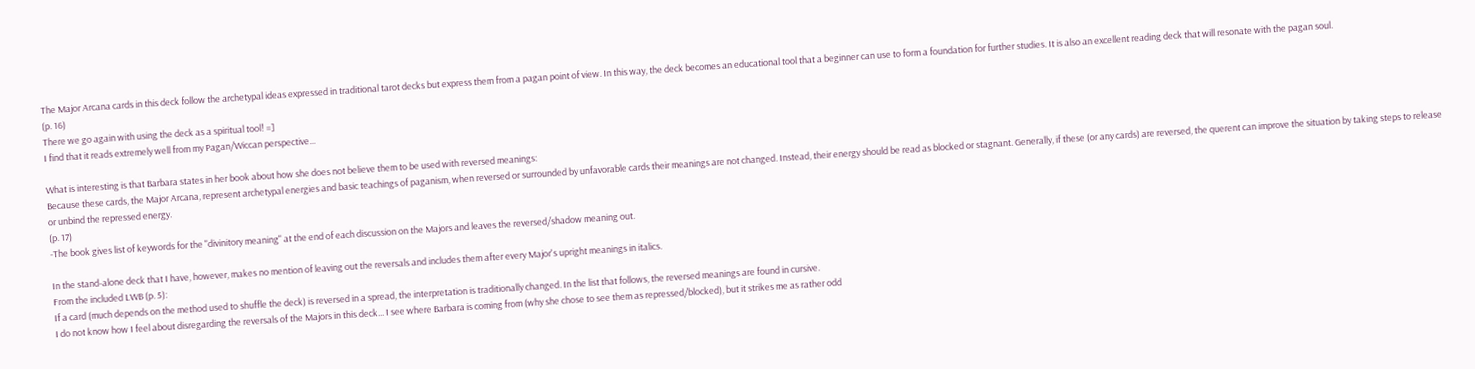The Major Arcana cards in this deck follow the archetypal ideas expressed in traditional tarot decks but express them from a pagan point of view. In this way, the deck becomes an educational tool that a beginner can use to form a foundation for further studies. It is also an excellent reading deck that will resonate with the pagan soul.
(p. 16)
There we go again with using the deck as a spiritual tool! =]
I find that it reads extremely well from my Pagan/Wiccan perspective...

What is interesting is that Barbara states in her book about how she does not believe them to be used with reversed meanings:
Because these cards, the Major Arcana, represent archetypal energies and basic teachings of paganism, when reversed or surrounded by unfavorable cards their meanings are not changed. Instead, their energy should be read as blocked or stagnant. Generally, if these (or any cards) are reversed, the querent can improve the situation by taking steps to release or unbind the repressed energy.
(p. 17)
-The book gives list of keywords for the "divinitory meaning" at the end of each discussion on the Majors and leaves the reversed/shadow meaning out.

In the stand-alone deck that I have, however, makes no mention of leaving out the reversals and includes them after every Major's upright meanings in italics.
From the included LWB (p. 5):
If a card (much depends on the method used to shuffle the deck) is reversed in a spread, the interpretation is traditionally changed. In the list that follows, the reversed meanings are found in cursive.
I do not know how I feel about disregarding the reversals of the Majors in this deck... I see where Barbara is coming from (why she chose to see them as repressed/blocked), but it strikes me as rather odd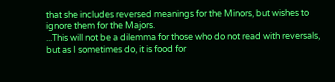that she includes reversed meanings for the Minors, but wishes to ignore them for the Majors.
...This will not be a dilemma for those who do not read with reversals, but as I sometimes do, it is food for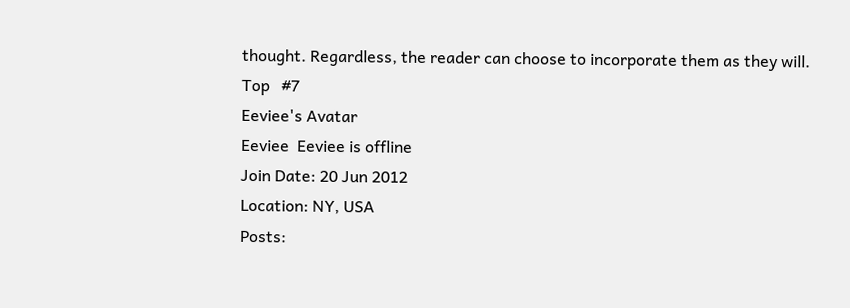thought. Regardless, the reader can choose to incorporate them as they will.
Top   #7
Eeviee's Avatar
Eeviee  Eeviee is offline
Join Date: 20 Jun 2012
Location: NY, USA
Posts: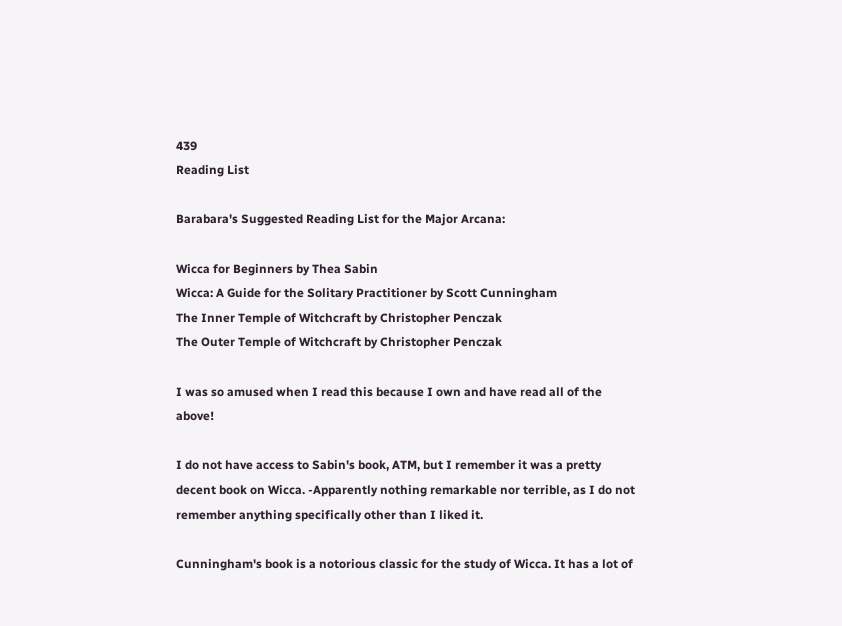439
Reading List

Barabara's Suggested Reading List for the Major Arcana:

Wicca for Beginners by Thea Sabin
Wicca: A Guide for the Solitary Practitioner by Scott Cunningham
The Inner Temple of Witchcraft by Christopher Penczak
The Outer Temple of Witchcraft by Christopher Penczak

I was so amused when I read this because I own and have read all of the above!

I do not have access to Sabin's book, ATM, but I remember it was a pretty decent book on Wicca. -Apparently nothing remarkable nor terrible, as I do not remember anything specifically other than I liked it.

Cunningham's book is a notorious classic for the study of Wicca. It has a lot of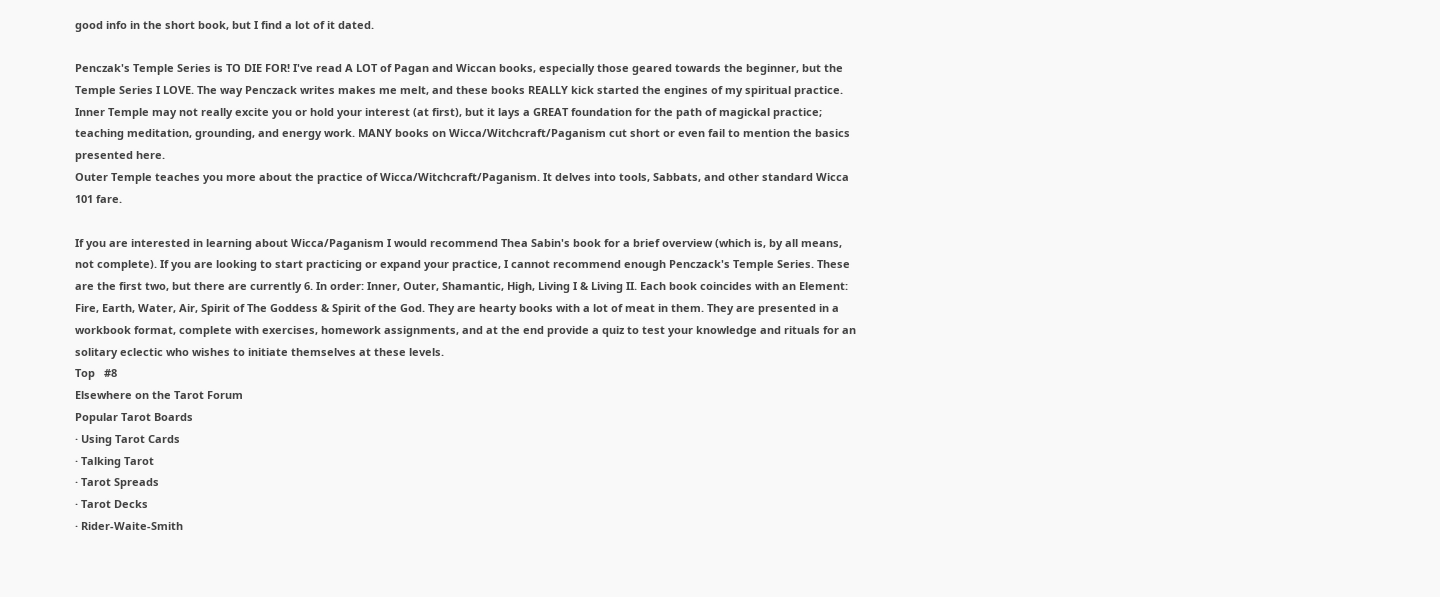good info in the short book, but I find a lot of it dated.

Penczak's Temple Series is TO DIE FOR! I've read A LOT of Pagan and Wiccan books, especially those geared towards the beginner, but the Temple Series I LOVE. The way Penczack writes makes me melt, and these books REALLY kick started the engines of my spiritual practice.
Inner Temple may not really excite you or hold your interest (at first), but it lays a GREAT foundation for the path of magickal practice; teaching meditation, grounding, and energy work. MANY books on Wicca/Witchcraft/Paganism cut short or even fail to mention the basics presented here.
Outer Temple teaches you more about the practice of Wicca/Witchcraft/Paganism. It delves into tools, Sabbats, and other standard Wicca 101 fare.

If you are interested in learning about Wicca/Paganism I would recommend Thea Sabin's book for a brief overview (which is, by all means, not complete). If you are looking to start practicing or expand your practice, I cannot recommend enough Penczack's Temple Series. These are the first two, but there are currently 6. In order: Inner, Outer, Shamantic, High, Living I & Living II. Each book coincides with an Element: Fire, Earth, Water, Air, Spirit of The Goddess & Spirit of the God. They are hearty books with a lot of meat in them. They are presented in a workbook format, complete with exercises, homework assignments, and at the end provide a quiz to test your knowledge and rituals for an solitary eclectic who wishes to initiate themselves at these levels.
Top   #8
Elsewhere on the Tarot Forum
Popular Tarot Boards
· Using Tarot Cards
· Talking Tarot
· Tarot Spreads
· Tarot Decks
· Rider-Waite-Smith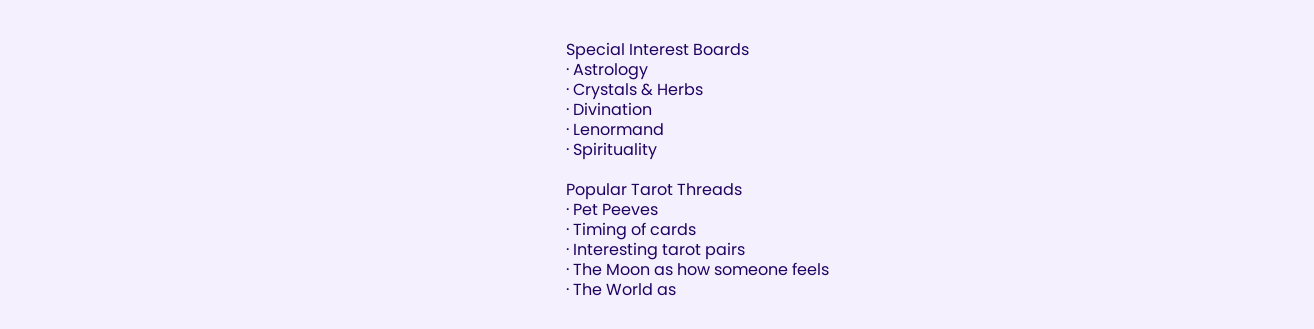Special Interest Boards
· Astrology
· Crystals & Herbs
· Divination
· Lenormand
· Spirituality

Popular Tarot Threads
· Pet Peeves
· Timing of cards
· Interesting tarot pairs
· The Moon as how someone feels
· The World as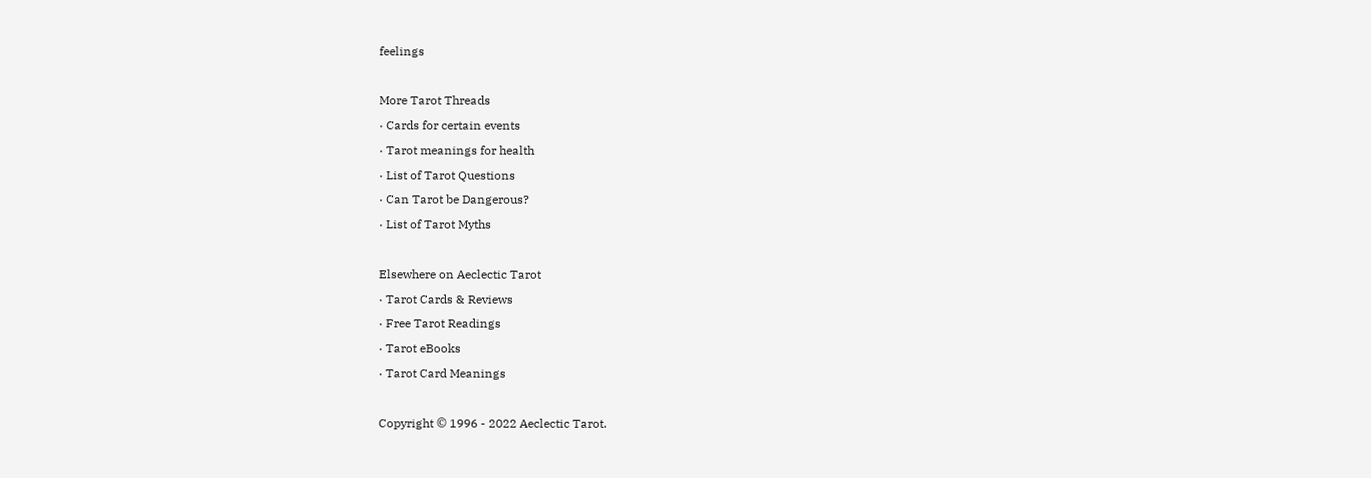feelings

More Tarot Threads
· Cards for certain events
· Tarot meanings for health
· List of Tarot Questions
· Can Tarot be Dangerous?
· List of Tarot Myths

Elsewhere on Aeclectic Tarot
· Tarot Cards & Reviews
· Free Tarot Readings
· Tarot eBooks
· Tarot Card Meanings

Copyright © 1996 - 2022 Aeclectic Tarot.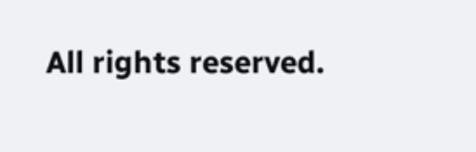All rights reserved.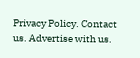Privacy Policy. Contact us. Advertise with us.